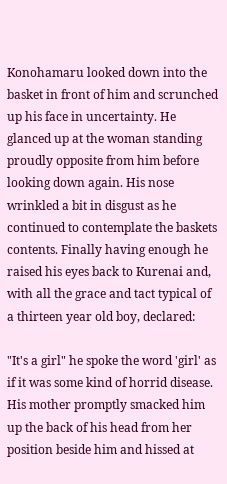Konohamaru looked down into the basket in front of him and scrunched up his face in uncertainty. He glanced up at the woman standing proudly opposite from him before looking down again. His nose wrinkled a bit in disgust as he continued to contemplate the baskets contents. Finally having enough he raised his eyes back to Kurenai and, with all the grace and tact typical of a thirteen year old boy, declared:

"It's a girl" he spoke the word 'girl' as if it was some kind of horrid disease. His mother promptly smacked him up the back of his head from her position beside him and hissed at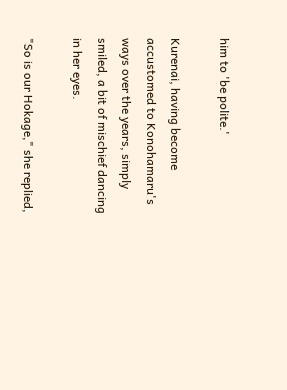him to 'be polite.'

Kurenai, having become accustomed to Konohamaru's ways over the years, simply smiled, a bit of mischief dancing in her eyes.

"So is our Hokage," she replied,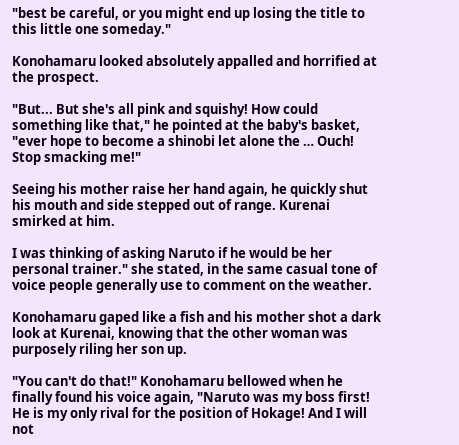"best be careful, or you might end up losing the title to this little one someday."

Konohamaru looked absolutely appalled and horrified at the prospect.

"But... But she's all pink and squishy! How could something like that," he pointed at the baby's basket, "ever hope to become a shinobi let alone the … Ouch! Stop smacking me!"

Seeing his mother raise her hand again, he quickly shut his mouth and side stepped out of range. Kurenai smirked at him.

I was thinking of asking Naruto if he would be her personal trainer." she stated, in the same casual tone of voice people generally use to comment on the weather.

Konohamaru gaped like a fish and his mother shot a dark look at Kurenai, knowing that the other woman was purposely riling her son up.

"You can't do that!" Konohamaru bellowed when he finally found his voice again, "Naruto was my boss first! He is my only rival for the position of Hokage! And I will not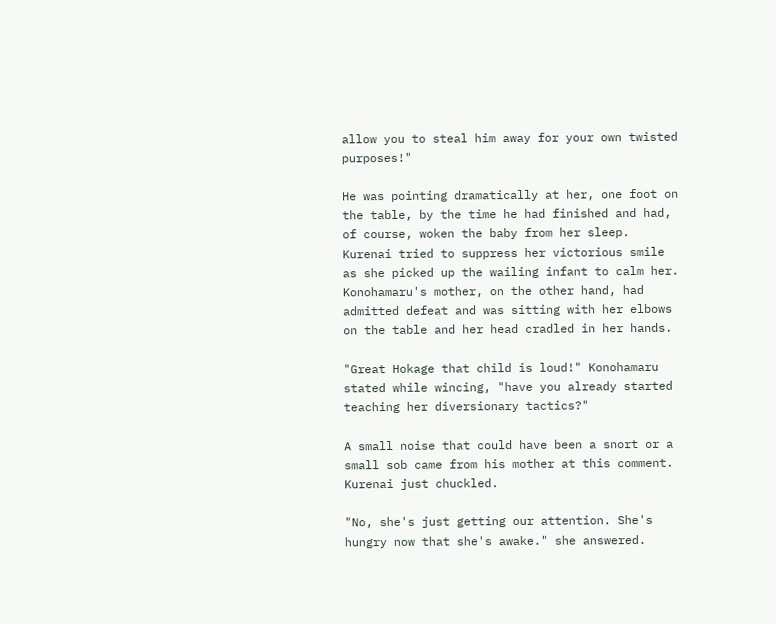allow you to steal him away for your own twisted purposes!"

He was pointing dramatically at her, one foot on the table, by the time he had finished and had, of course, woken the baby from her sleep. Kurenai tried to suppress her victorious smile as she picked up the wailing infant to calm her. Konohamaru's mother, on the other hand, had admitted defeat and was sitting with her elbows on the table and her head cradled in her hands.

"Great Hokage that child is loud!" Konohamaru stated while wincing, "have you already started teaching her diversionary tactics?"

A small noise that could have been a snort or a small sob came from his mother at this comment. Kurenai just chuckled.

"No, she's just getting our attention. She's hungry now that she's awake." she answered.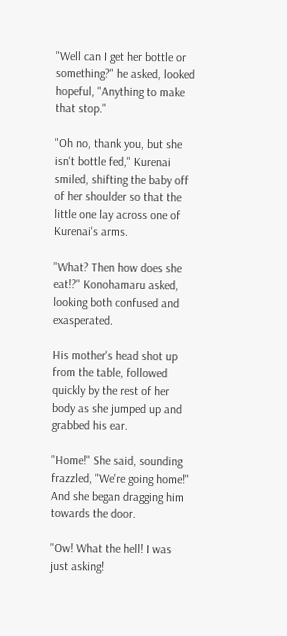"Well can I get her bottle or something?" he asked, looked hopeful, "Anything to make that stop."

"Oh no, thank you, but she isn't bottle fed," Kurenai smiled, shifting the baby off of her shoulder so that the little one lay across one of Kurenai's arms.

"What? Then how does she eat!?" Konohamaru asked, looking both confused and exasperated.

His mother's head shot up from the table, followed quickly by the rest of her body as she jumped up and grabbed his ear.

"Home!" She said, sounding frazzled, "We're going home!" And she began dragging him towards the door.

"Ow! What the hell! I was just asking!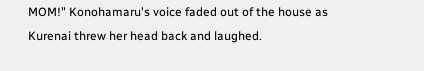MOM!" Konohamaru's voice faded out of the house as Kurenai threw her head back and laughed.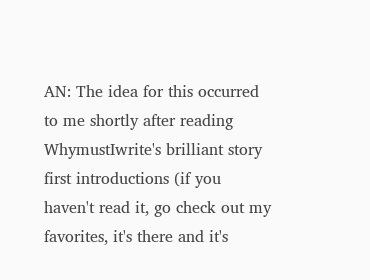AN: The idea for this occurred to me shortly after reading WhymustIwrite's brilliant story first introductions (if you haven't read it, go check out my favorites, it's there and it's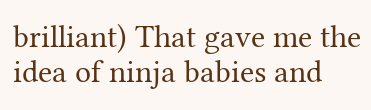brilliant) That gave me the idea of ninja babies and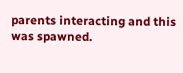parents interacting and this was spawned.